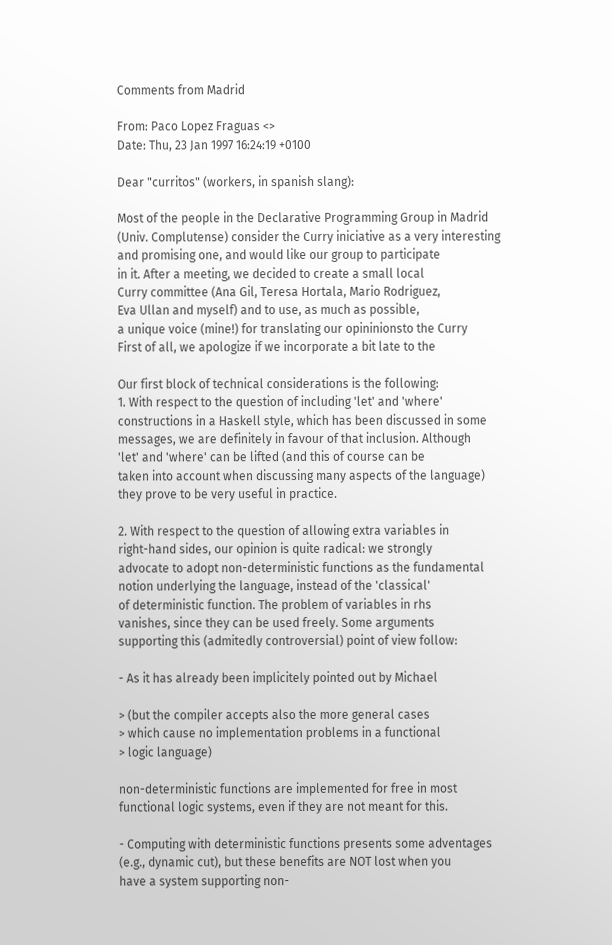Comments from Madrid

From: Paco Lopez Fraguas <>
Date: Thu, 23 Jan 1997 16:24:19 +0100

Dear "curritos" (workers, in spanish slang):

Most of the people in the Declarative Programming Group in Madrid
(Univ. Complutense) consider the Curry iniciative as a very interesting
and promising one, and would like our group to participate
in it. After a meeting, we decided to create a small local
Curry committee (Ana Gil, Teresa Hortala, Mario Rodriguez,
Eva Ullan and myself) and to use, as much as possible,
a unique voice (mine!) for translating our opininionsto the Curry
First of all, we apologize if we incorporate a bit late to the

Our first block of technical considerations is the following:
1. With respect to the question of including 'let' and 'where'
constructions in a Haskell style, which has been discussed in some
messages, we are definitely in favour of that inclusion. Although
'let' and 'where' can be lifted (and this of course can be
taken into account when discussing many aspects of the language)
they prove to be very useful in practice.

2. With respect to the question of allowing extra variables in
right-hand sides, our opinion is quite radical: we strongly
advocate to adopt non-deterministic functions as the fundamental
notion underlying the language, instead of the 'classical'
of deterministic function. The problem of variables in rhs
vanishes, since they can be used freely. Some arguments
supporting this (admitedly controversial) point of view follow:

- As it has already been implicitely pointed out by Michael

> (but the compiler accepts also the more general cases
> which cause no implementation problems in a functional
> logic language)

non-deterministic functions are implemented for free in most
functional logic systems, even if they are not meant for this.

- Computing with deterministic functions presents some adventages
(e.g., dynamic cut), but these benefits are NOT lost when you
have a system supporting non-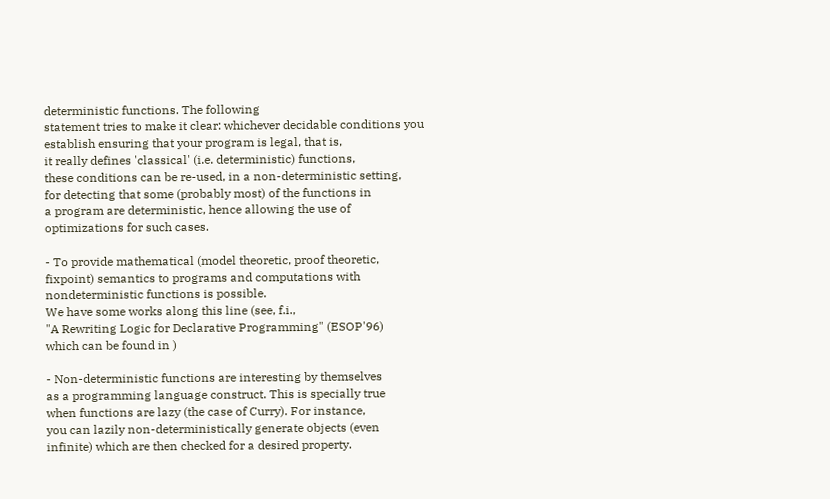deterministic functions. The following
statement tries to make it clear: whichever decidable conditions you
establish ensuring that your program is legal, that is,
it really defines 'classical' (i.e. deterministic) functions,
these conditions can be re-used, in a non-deterministic setting,
for detecting that some (probably most) of the functions in
a program are deterministic, hence allowing the use of
optimizations for such cases.

- To provide mathematical (model theoretic, proof theoretic,
fixpoint) semantics to programs and computations with
nondeterministic functions is possible.
We have some works along this line (see, f.i.,
"A Rewriting Logic for Declarative Programming" (ESOP'96)
which can be found in )

- Non-deterministic functions are interesting by themselves
as a programming language construct. This is specially true
when functions are lazy (the case of Curry). For instance,
you can lazily non-deterministically generate objects (even
infinite) which are then checked for a desired property.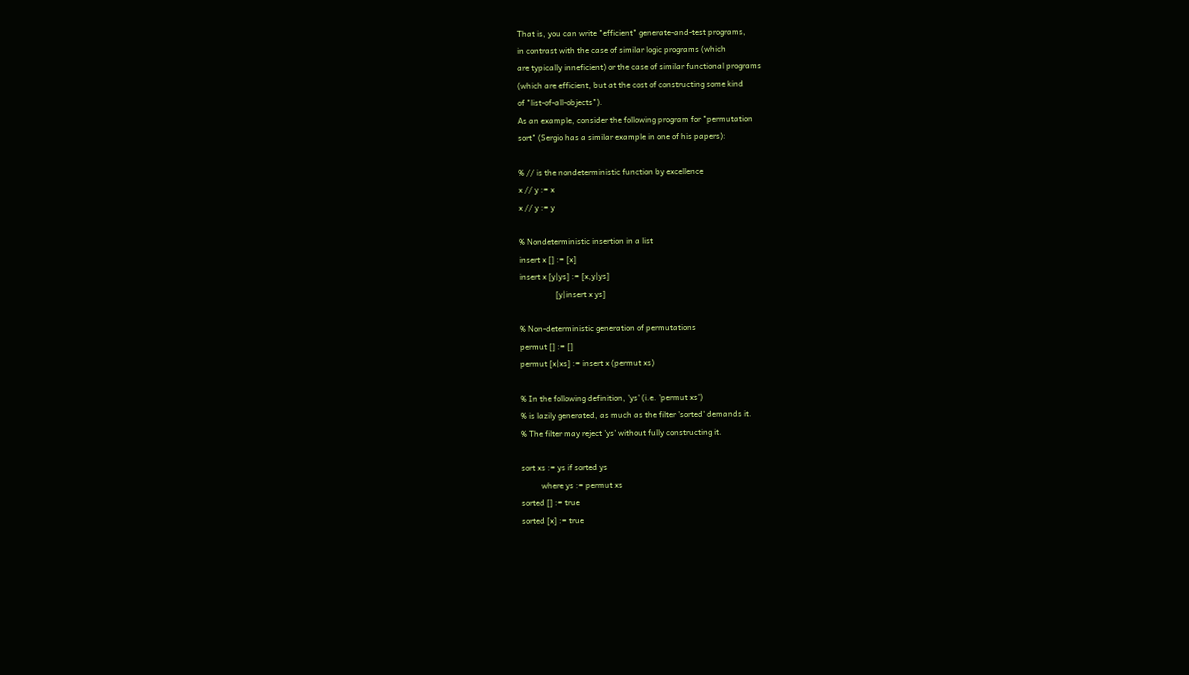That is, you can write "efficient" generate-and-test programs,
in contrast with the case of similar logic programs (which
are typically inneficient) or the case of similar functional programs
(which are efficient, but at the cost of constructing some kind
of "list-of-all-objects").
As an example, consider the following program for "permutation
sort" (Sergio has a similar example in one of his papers):

% // is the nondeterministic function by excellence
x // y := x
x // y := y

% Nondeterministic insertion in a list
insert x [] := [x]
insert x [y|ys] := [x,y|ys]
                  [y|insert x ys]

% Non-deterministic generation of permutations
permut [] := []
permut [x|xs] := insert x (permut xs)

% In the following definition, 'ys' (i.e. 'permut xs')
% is lazily generated, as much as the filter 'sorted' demands it.
% The filter may reject 'ys' without fully constructing it.

sort xs := ys if sorted ys
          where ys := permut xs
sorted [] := true
sorted [x] := true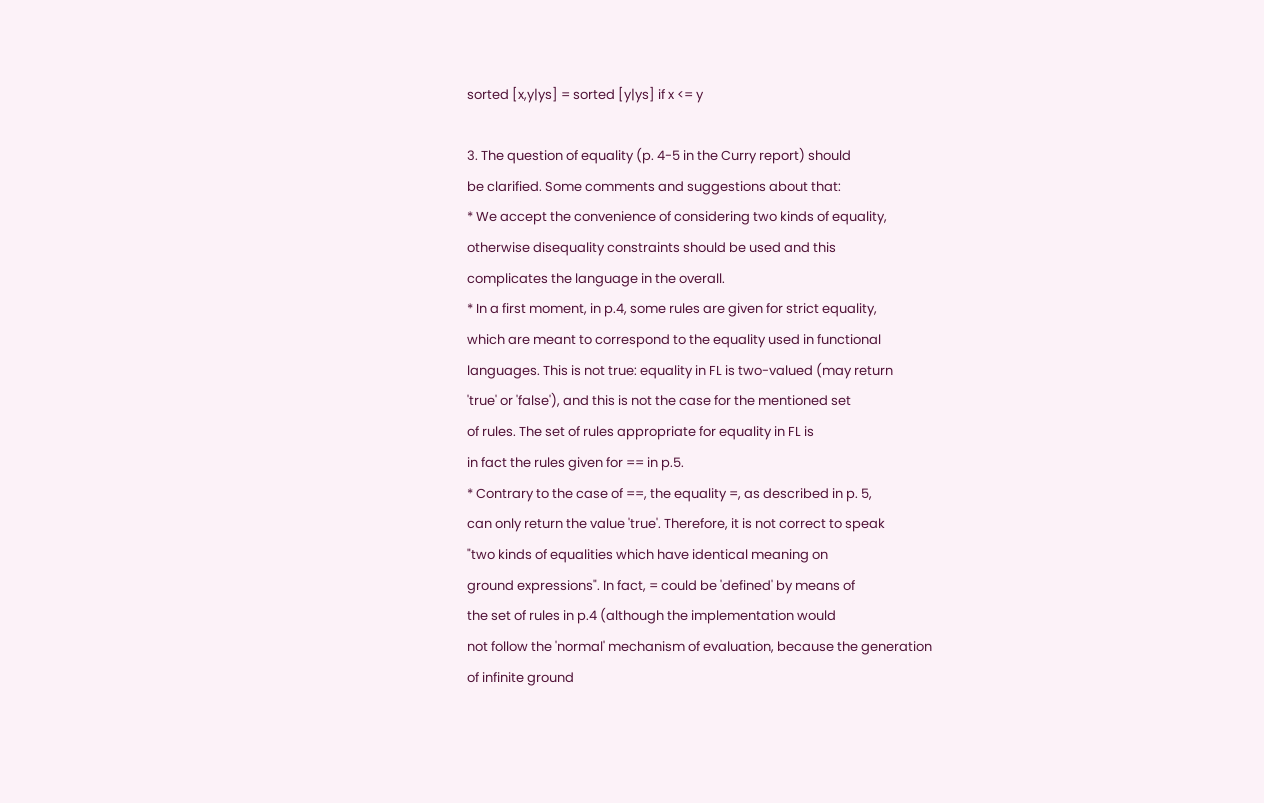sorted [x,y|ys] = sorted [y|ys] if x <= y

3. The question of equality (p. 4-5 in the Curry report) should
be clarified. Some comments and suggestions about that:
* We accept the convenience of considering two kinds of equality,
otherwise disequality constraints should be used and this
complicates the language in the overall.
* In a first moment, in p.4, some rules are given for strict equality,
which are meant to correspond to the equality used in functional
languages. This is not true: equality in FL is two-valued (may return
'true' or 'false'), and this is not the case for the mentioned set
of rules. The set of rules appropriate for equality in FL is
in fact the rules given for == in p.5.
* Contrary to the case of ==, the equality =, as described in p. 5,
can only return the value 'true'. Therefore, it is not correct to speak
"two kinds of equalities which have identical meaning on
ground expressions". In fact, = could be 'defined' by means of
the set of rules in p.4 (although the implementation would
not follow the 'normal' mechanism of evaluation, because the generation
of infinite ground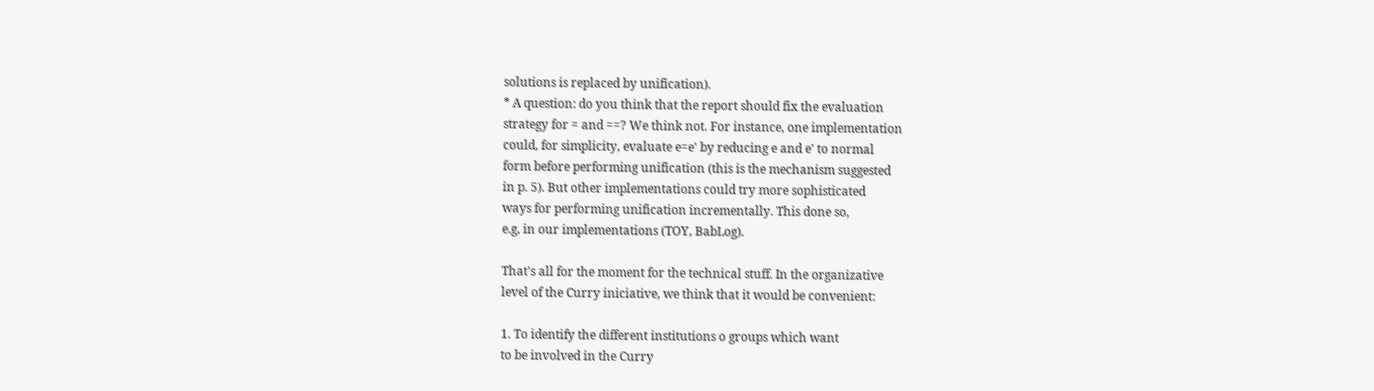solutions is replaced by unification).
* A question: do you think that the report should fix the evaluation
strategy for = and ==? We think not. For instance, one implementation
could, for simplicity, evaluate e=e' by reducing e and e' to normal
form before performing unification (this is the mechanism suggested
in p. 5). But other implementations could try more sophisticated
ways for performing unification incrementally. This done so,
e.g, in our implementations (TOY, BabLog).

That's all for the moment for the technical stuff. In the organizative
level of the Curry iniciative, we think that it would be convenient:

1. To identify the different institutions o groups which want
to be involved in the Curry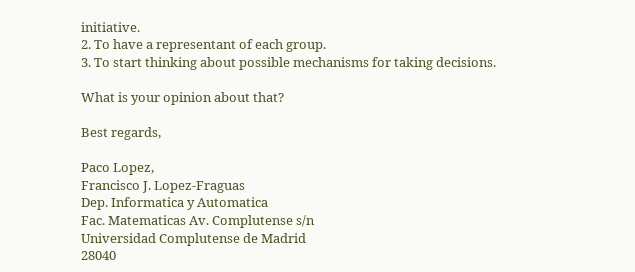initiative.
2. To have a representant of each group.
3. To start thinking about possible mechanisms for taking decisions.

What is your opinion about that?

Best regards,

Paco Lopez,
Francisco J. Lopez-Fraguas
Dep. Informatica y Automatica
Fac. Matematicas Av. Complutense s/n
Universidad Complutense de Madrid
28040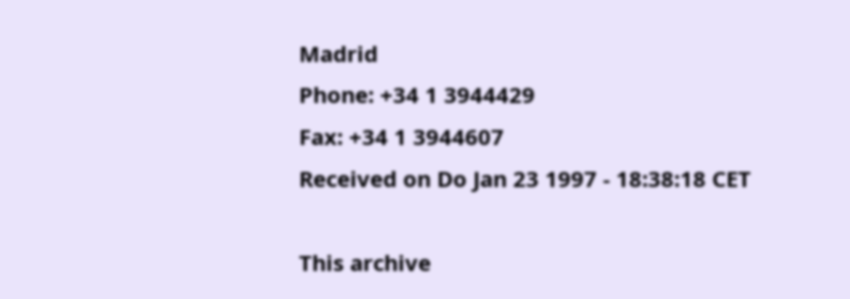Madrid
Phone: +34 1 3944429
Fax: +34 1 3944607
Received on Do Jan 23 1997 - 18:38:18 CET

This archive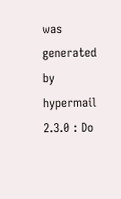was generated by hypermail 2.3.0 : Do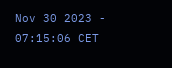Nov 30 2023 - 07:15:06 CET